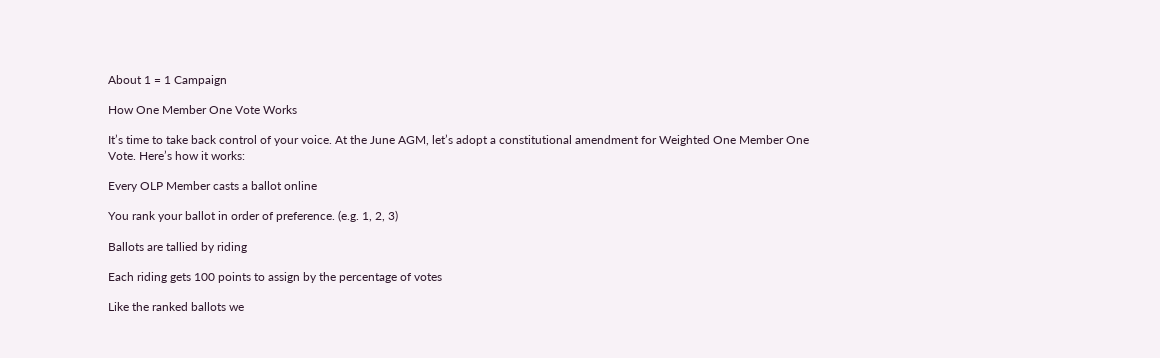About 1 = 1 Campaign

How One Member One Vote Works

It’s time to take back control of your voice. At the June AGM, let’s adopt a constitutional amendment for Weighted One Member One Vote. Here’s how it works:

Every OLP Member casts a ballot online

You rank your ballot in order of preference. (e.g. 1, 2, 3)

Ballots are tallied by riding

Each riding gets 100 points to assign by the percentage of votes

Like the ranked ballots we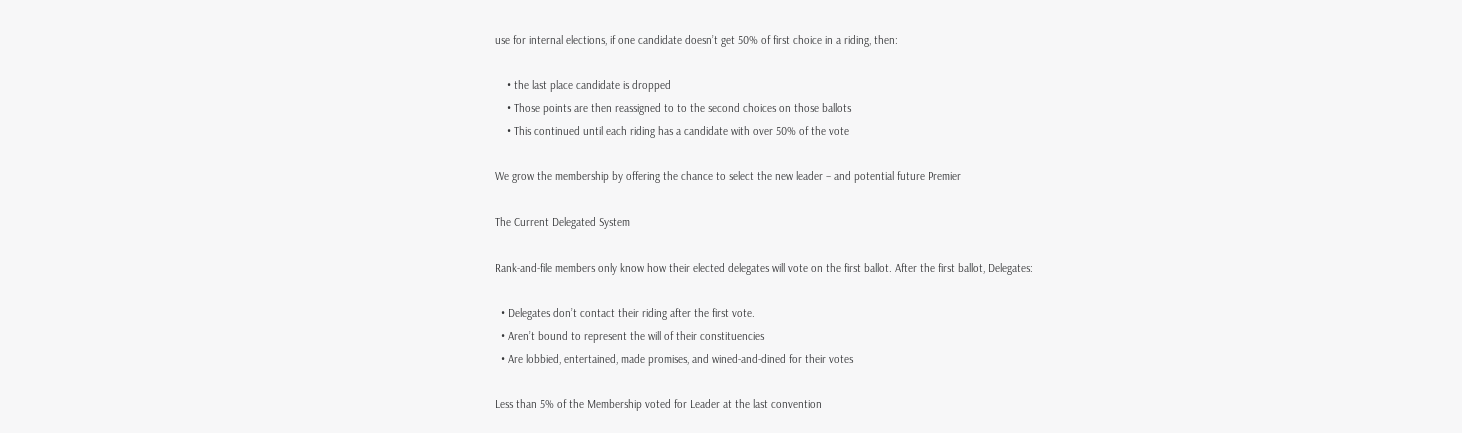use for internal elections, if one candidate doesn’t get 50% of first choice in a riding, then:

    • the last place candidate is dropped
    • Those points are then reassigned to to the second choices on those ballots
    • This continued until each riding has a candidate with over 50% of the vote

We grow the membership by offering the chance to select the new leader – and potential future Premier

The Current Delegated System

Rank-and-file members only know how their elected delegates will vote on the first ballot. After the first ballot, Delegates:

  • Delegates don’t contact their riding after the first vote.
  • Aren’t bound to represent the will of their constituencies
  • Are lobbied, entertained, made promises, and wined-and-dined for their votes

Less than 5% of the Membership voted for Leader at the last convention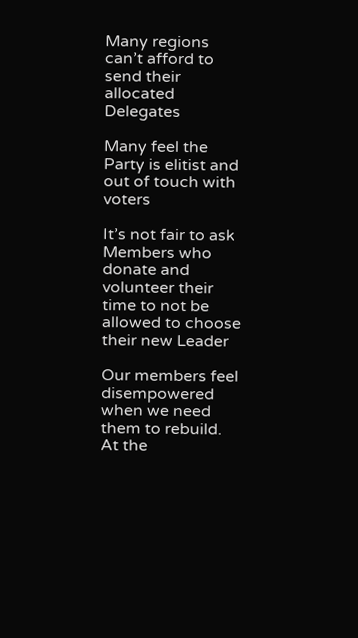Many regions can’t afford to send their allocated Delegates

Many feel the Party is elitist and out of touch with voters

It’s not fair to ask Members who donate and volunteer their time to not be allowed to choose their new Leader

Our members feel disempowered when we need them to rebuild. At the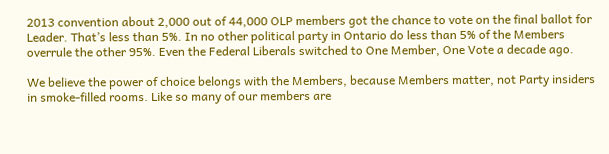2013 convention about 2,000 out of 44,000 OLP members got the chance to vote on the final ballot for Leader. That’s less than 5%. In no other political party in Ontario do less than 5% of the Members overrule the other 95%. Even the Federal Liberals switched to One Member, One Vote a decade ago.

We believe the power of choice belongs with the Members, because Members matter, not Party insiders in smoke-filled rooms. Like so many of our members are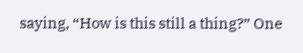saying, “How is this still a thing?” One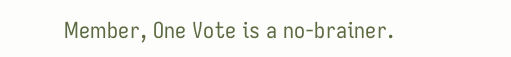Member, One Vote is a no-brainer.